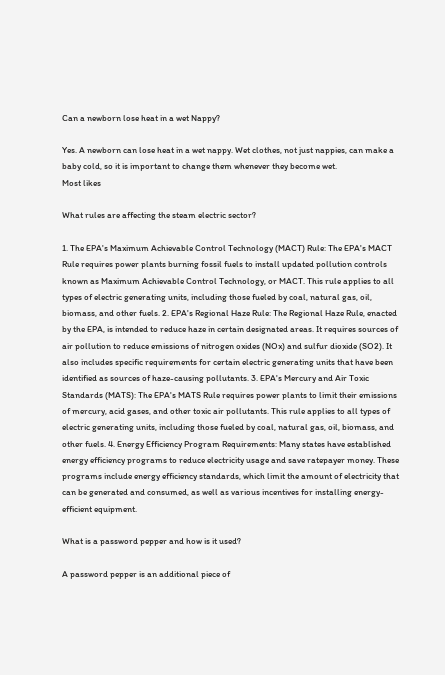Can a newborn lose heat in a wet Nappy?

Yes. A newborn can lose heat in a wet nappy. Wet clothes, not just nappies, can make a baby cold, so it is important to change them whenever they become wet.
Most likes

What rules are affecting the steam electric sector?

1. The EPA's Maximum Achievable Control Technology (MACT) Rule: The EPA's MACT Rule requires power plants burning fossil fuels to install updated pollution controls known as Maximum Achievable Control Technology, or MACT. This rule applies to all types of electric generating units, including those fueled by coal, natural gas, oil, biomass, and other fuels. 2. EPA's Regional Haze Rule: The Regional Haze Rule, enacted by the EPA, is intended to reduce haze in certain designated areas. It requires sources of air pollution to reduce emissions of nitrogen oxides (NOx) and sulfur dioxide (SO2). It also includes specific requirements for certain electric generating units that have been identified as sources of haze-causing pollutants. 3. EPA's Mercury and Air Toxic Standards (MATS): The EPA's MATS Rule requires power plants to limit their emissions of mercury, acid gases, and other toxic air pollutants. This rule applies to all types of electric generating units, including those fueled by coal, natural gas, oil, biomass, and other fuels. 4. Energy Efficiency Program Requirements: Many states have established energy efficiency programs to reduce electricity usage and save ratepayer money. These programs include energy efficiency standards, which limit the amount of electricity that can be generated and consumed, as well as various incentives for installing energy-efficient equipment.

What is a password pepper and how is it used?

A password pepper is an additional piece of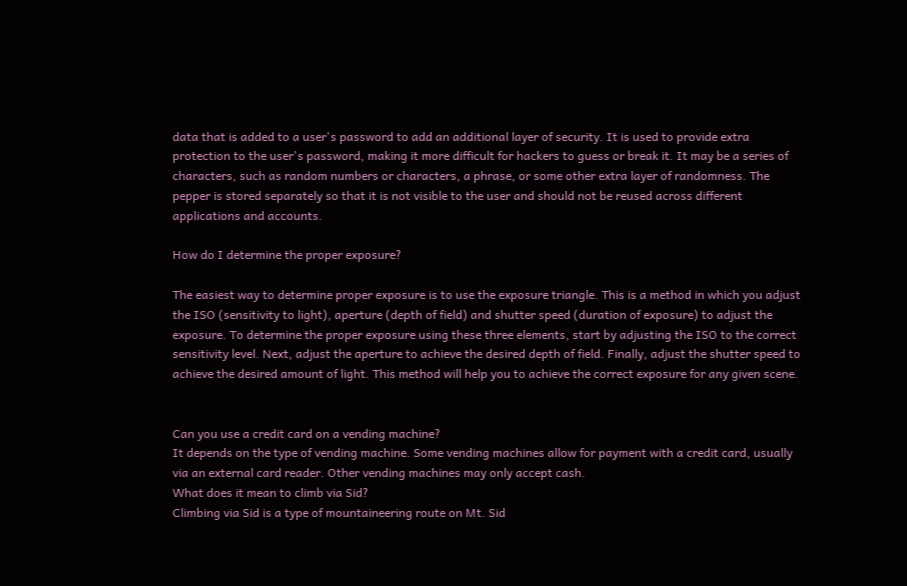data that is added to a user's password to add an additional layer of security. It is used to provide extra protection to the user's password, making it more difficult for hackers to guess or break it. It may be a series of characters, such as random numbers or characters, a phrase, or some other extra layer of randomness. The pepper is stored separately so that it is not visible to the user and should not be reused across different applications and accounts.

How do I determine the proper exposure?

The easiest way to determine proper exposure is to use the exposure triangle. This is a method in which you adjust the ISO (sensitivity to light), aperture (depth of field) and shutter speed (duration of exposure) to adjust the exposure. To determine the proper exposure using these three elements, start by adjusting the ISO to the correct sensitivity level. Next, adjust the aperture to achieve the desired depth of field. Finally, adjust the shutter speed to achieve the desired amount of light. This method will help you to achieve the correct exposure for any given scene.


Can you use a credit card on a vending machine?
It depends on the type of vending machine. Some vending machines allow for payment with a credit card, usually via an external card reader. Other vending machines may only accept cash.
What does it mean to climb via Sid?
Climbing via Sid is a type of mountaineering route on Mt. Sid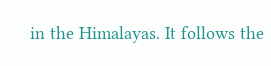in the Himalayas. It follows the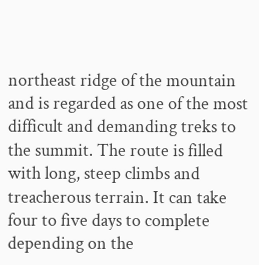northeast ridge of the mountain and is regarded as one of the most difficult and demanding treks to the summit. The route is filled with long, steep climbs and treacherous terrain. It can take four to five days to complete depending on the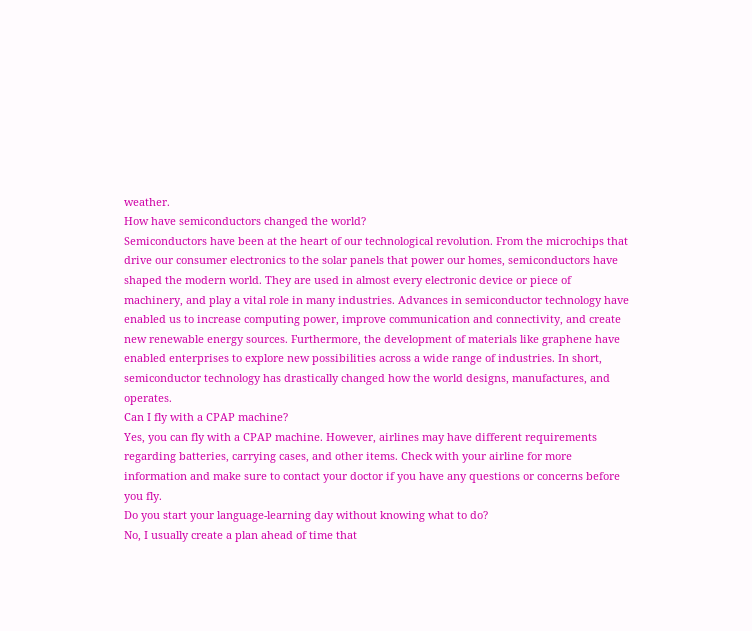weather.
How have semiconductors changed the world?
Semiconductors have been at the heart of our technological revolution. From the microchips that drive our consumer electronics to the solar panels that power our homes, semiconductors have shaped the modern world. They are used in almost every electronic device or piece of machinery, and play a vital role in many industries. Advances in semiconductor technology have enabled us to increase computing power, improve communication and connectivity, and create new renewable energy sources. Furthermore, the development of materials like graphene have enabled enterprises to explore new possibilities across a wide range of industries. In short, semiconductor technology has drastically changed how the world designs, manufactures, and operates.
Can I fly with a CPAP machine?
Yes, you can fly with a CPAP machine. However, airlines may have different requirements regarding batteries, carrying cases, and other items. Check with your airline for more information and make sure to contact your doctor if you have any questions or concerns before you fly.
Do you start your language-learning day without knowing what to do?
No, I usually create a plan ahead of time that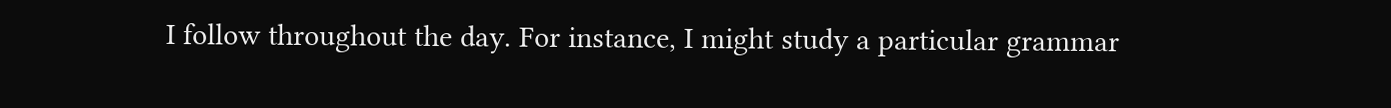I follow throughout the day. For instance, I might study a particular grammar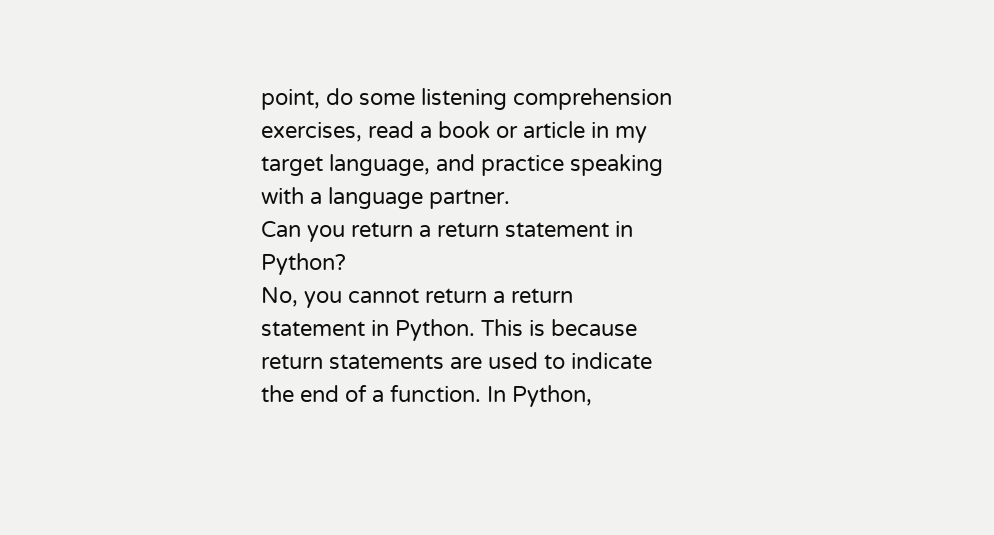point, do some listening comprehension exercises, read a book or article in my target language, and practice speaking with a language partner.
Can you return a return statement in Python?
No, you cannot return a return statement in Python. This is because return statements are used to indicate the end of a function. In Python,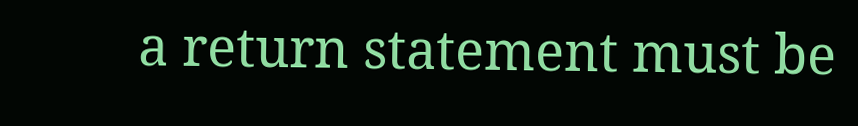a return statement must be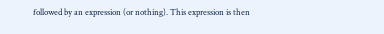followed by an expression (or nothing). This expression is then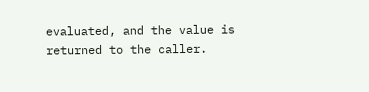evaluated, and the value is returned to the caller.